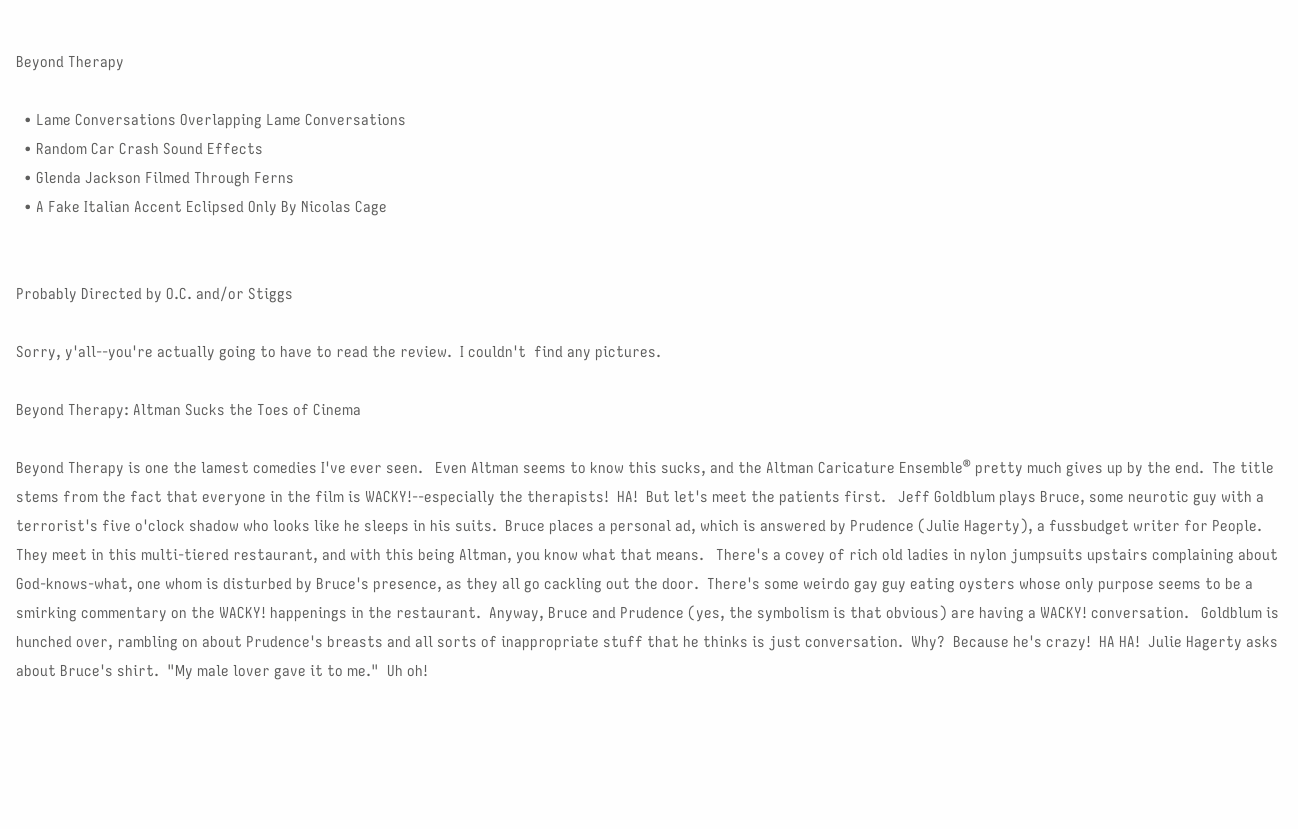Beyond Therapy

  • Lame Conversations Overlapping Lame Conversations
  • Random Car Crash Sound Effects
  • Glenda Jackson Filmed Through Ferns
  • A Fake Italian Accent Eclipsed Only By Nicolas Cage


Probably Directed by O.C. and/or Stiggs

Sorry, y'all--you're actually going to have to read the review.  I couldn't  find any pictures.

Beyond Therapy: Altman Sucks the Toes of Cinema

Beyond Therapy is one the lamest comedies I've ever seen.   Even Altman seems to know this sucks, and the Altman Caricature Ensemble® pretty much gives up by the end.  The title stems from the fact that everyone in the film is WACKY!--especially the therapists!  HA!  But let's meet the patients first.   Jeff Goldblum plays Bruce, some neurotic guy with a terrorist's five o'clock shadow who looks like he sleeps in his suits.  Bruce places a personal ad, which is answered by Prudence (Julie Hagerty), a fussbudget writer for People.  They meet in this multi-tiered restaurant, and with this being Altman, you know what that means.   There's a covey of rich old ladies in nylon jumpsuits upstairs complaining about God-knows-what, one whom is disturbed by Bruce's presence, as they all go cackling out the door.  There's some weirdo gay guy eating oysters whose only purpose seems to be a smirking commentary on the WACKY! happenings in the restaurant.  Anyway, Bruce and Prudence (yes, the symbolism is that obvious) are having a WACKY! conversation.   Goldblum is hunched over, rambling on about Prudence's breasts and all sorts of inappropriate stuff that he thinks is just conversation.  Why?  Because he's crazy!  HA HA!  Julie Hagerty asks about Bruce's shirt.  "My male lover gave it to me."  Uh oh!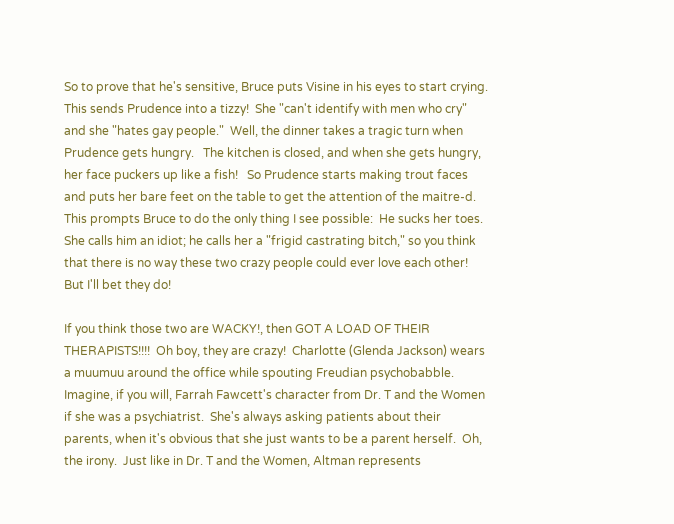So to prove that he's sensitive, Bruce puts Visine in his eyes to start crying.  This sends Prudence into a tizzy!  She "can't identify with men who cry" and she "hates gay people."  Well, the dinner takes a tragic turn when Prudence gets hungry.   The kitchen is closed, and when she gets hungry, her face puckers up like a fish!   So Prudence starts making trout faces and puts her bare feet on the table to get the attention of the maitre-d.  This prompts Bruce to do the only thing I see possible:  He sucks her toes.  She calls him an idiot; he calls her a "frigid castrating bitch," so you think that there is no way these two crazy people could ever love each other!  But I'll bet they do!

If you think those two are WACKY!, then GOT A LOAD OF THEIR THERAPISTS!!!!  Oh boy, they are crazy!  Charlotte (Glenda Jackson) wears a muumuu around the office while spouting Freudian psychobabble.  Imagine, if you will, Farrah Fawcett's character from Dr. T and the Women if she was a psychiatrist.  She's always asking patients about their parents, when it's obvious that she just wants to be a parent herself.  Oh, the irony.  Just like in Dr. T and the Women, Altman represents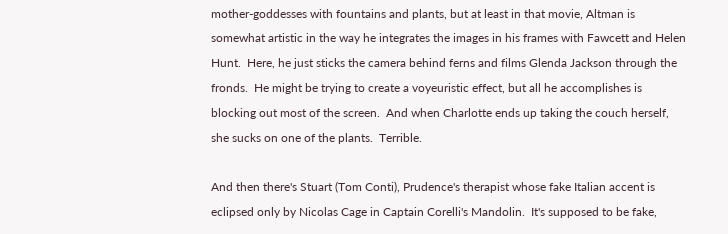mother-goddesses with fountains and plants, but at least in that movie, Altman is somewhat artistic in the way he integrates the images in his frames with Fawcett and Helen Hunt.  Here, he just sticks the camera behind ferns and films Glenda Jackson through the fronds.  He might be trying to create a voyeuristic effect, but all he accomplishes is blocking out most of the screen.  And when Charlotte ends up taking the couch herself, she sucks on one of the plants.  Terrible.

And then there's Stuart (Tom Conti), Prudence's therapist whose fake Italian accent is eclipsed only by Nicolas Cage in Captain Corelli's Mandolin.  It's supposed to be fake,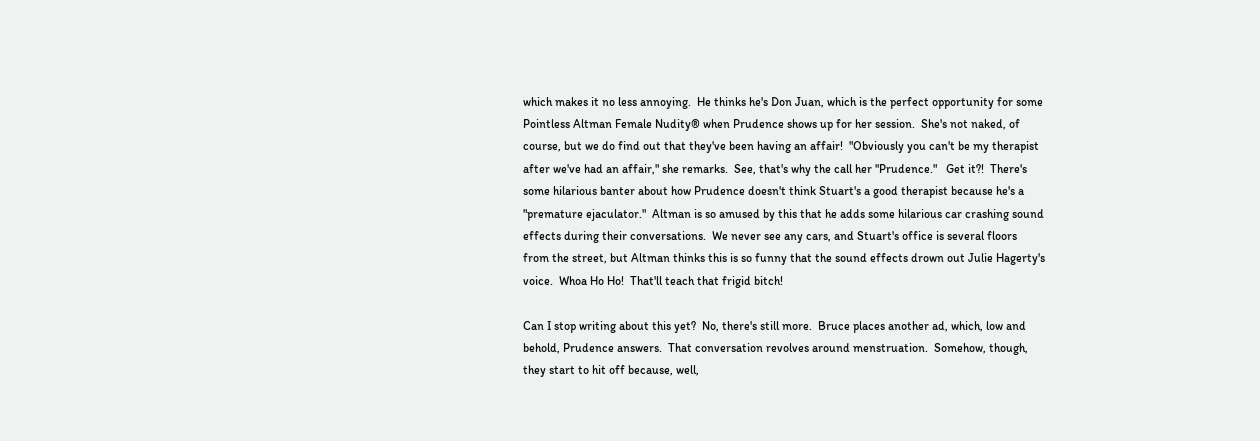which makes it no less annoying.  He thinks he's Don Juan, which is the perfect opportunity for some Pointless Altman Female Nudity® when Prudence shows up for her session.  She's not naked, of course, but we do find out that they've been having an affair!  "Obviously you can't be my therapist after we've had an affair," she remarks.  See, that's why the call her "Prudence."   Get it?!  There's some hilarious banter about how Prudence doesn't think Stuart's a good therapist because he's a "premature ejaculator."  Altman is so amused by this that he adds some hilarious car crashing sound effects during their conversations.  We never see any cars, and Stuart's office is several floors from the street, but Altman thinks this is so funny that the sound effects drown out Julie Hagerty's voice.  Whoa Ho Ho!  That'll teach that frigid bitch!

Can I stop writing about this yet?  No, there's still more.  Bruce places another ad, which, low and behold, Prudence answers.  That conversation revolves around menstruation.  Somehow, though, they start to hit off because, well,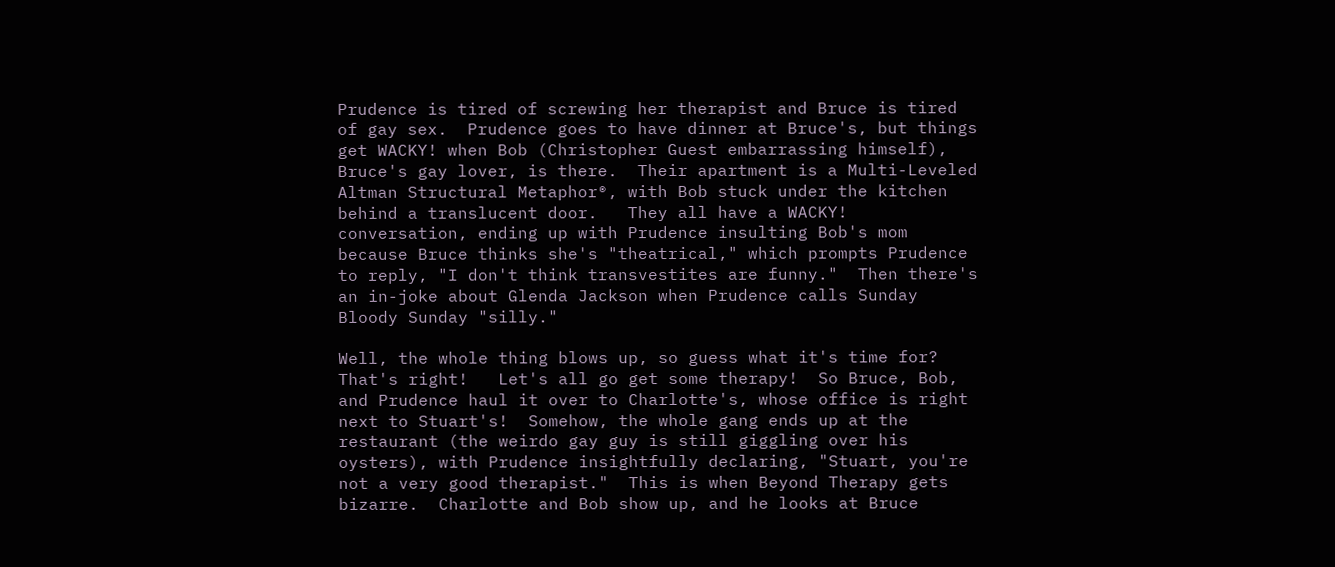Prudence is tired of screwing her therapist and Bruce is tired of gay sex.  Prudence goes to have dinner at Bruce's, but things get WACKY! when Bob (Christopher Guest embarrassing himself), Bruce's gay lover, is there.  Their apartment is a Multi-Leveled Altman Structural Metaphor®, with Bob stuck under the kitchen behind a translucent door.   They all have a WACKY! conversation, ending up with Prudence insulting Bob's mom because Bruce thinks she's "theatrical," which prompts Prudence to reply, "I don't think transvestites are funny."  Then there's an in-joke about Glenda Jackson when Prudence calls Sunday Bloody Sunday "silly."

Well, the whole thing blows up, so guess what it's time for?  That's right!   Let's all go get some therapy!  So Bruce, Bob, and Prudence haul it over to Charlotte's, whose office is right next to Stuart's!  Somehow, the whole gang ends up at the restaurant (the weirdo gay guy is still giggling over his oysters), with Prudence insightfully declaring, "Stuart, you're not a very good therapist."  This is when Beyond Therapy gets bizarre.  Charlotte and Bob show up, and he looks at Bruce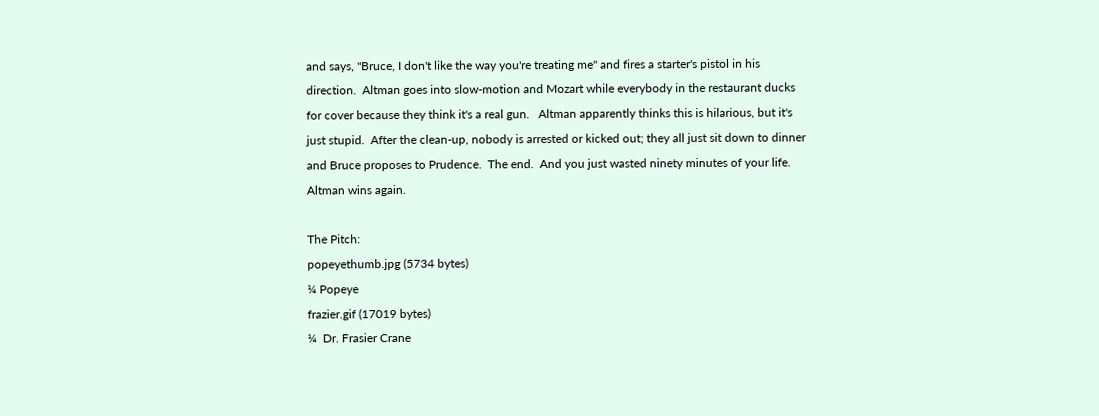and says, "Bruce, I don't like the way you're treating me" and fires a starter's pistol in his direction.  Altman goes into slow-motion and Mozart while everybody in the restaurant ducks for cover because they think it's a real gun.   Altman apparently thinks this is hilarious, but it's just stupid.  After the clean-up, nobody is arrested or kicked out; they all just sit down to dinner and Bruce proposes to Prudence.  The end.  And you just wasted ninety minutes of your life.  Altman wins again.

The Pitch:
popeyethumb.jpg (5734 bytes)
¼ Popeye
frazier.gif (17019 bytes)
¼  Dr. Frasier Crane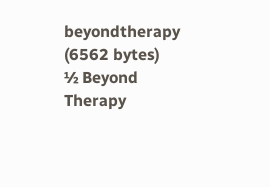beyondtherapy (6562 bytes)
½ Beyond Therapy